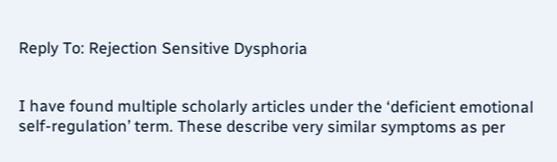Reply To: Rejection Sensitive Dysphoria


I have found multiple scholarly articles under the ‘deficient emotional self-regulation’ term. These describe very similar symptoms as per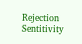Rejection Sentitivity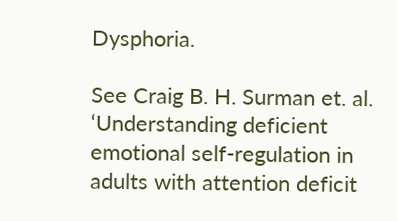Dysphoria.

See Craig B. H. Surman et. al. ‘Understanding deficient emotional self-regulation in adults with attention deficit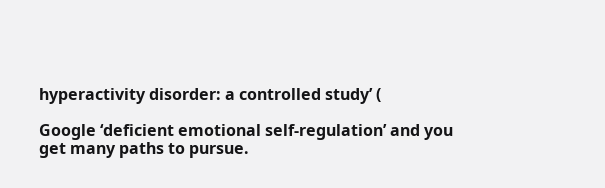hyperactivity disorder: a controlled study’ (

Google ‘deficient emotional self-regulation’ and you get many paths to pursue.